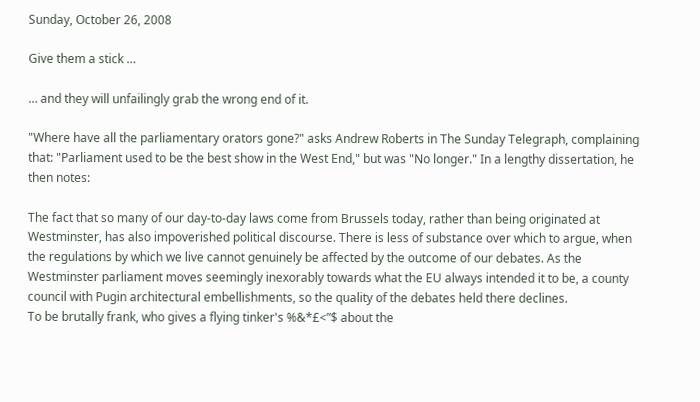Sunday, October 26, 2008

Give them a stick …

… and they will unfailingly grab the wrong end of it.

"Where have all the parliamentary orators gone?" asks Andrew Roberts in The Sunday Telegraph, complaining that: "Parliament used to be the best show in the West End," but was "No longer." In a lengthy dissertation, he then notes:

The fact that so many of our day-to-day laws come from Brussels today, rather than being originated at Westminster, has also impoverished political discourse. There is less of substance over which to argue, when the regulations by which we live cannot genuinely be affected by the outcome of our debates. As the Westminster parliament moves seemingly inexorably towards what the EU always intended it to be, a county council with Pugin architectural embellishments, so the quality of the debates held there declines.
To be brutally frank, who gives a flying tinker's %&*£<”$ about the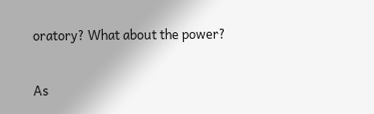oratory? What about the power?

As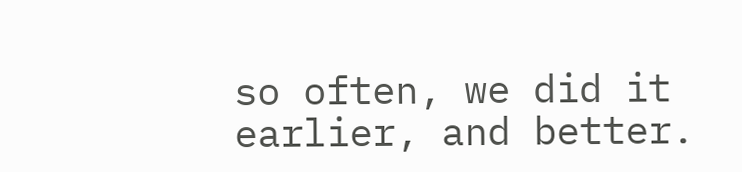so often, we did it earlier, and better.